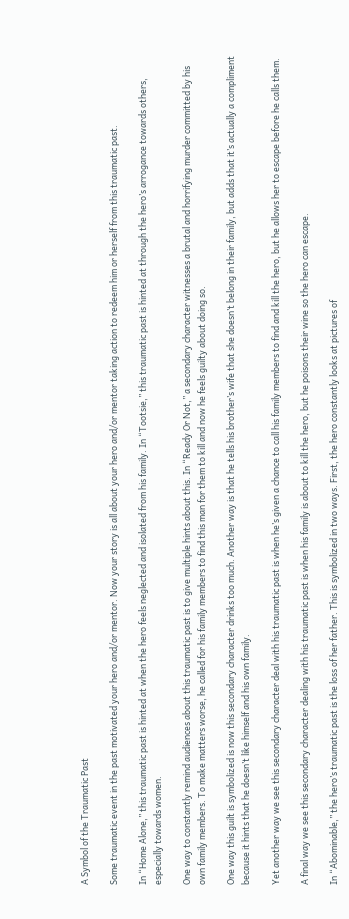A Symbol of the Traumatic Past

Some traumatic event in the past motivated your hero and/or mentor. Now your story is all about your hero and/or mentor taking action to redeem him or herself from this traumatic past.

In “Home Alone,” this traumatic past is hinted at when the hero feels neglected and isolated from his family. In “Tootsie,” this traumatic past is hinted at through the hero’s arrogance towards others, especially towards women.

One way to constantly remind audiences about this traumatic past is to give multiple hints about this. In “Ready Or Not,” a secondary character witnesses a brutal and horrifying murder committed by his own family members. To make matters worse, he called for his family members to find this man for them to kill and now he feels guilty about doing so.

One way this guilt is symbolized is now this secondary character drinks too much. Another way is that he tells his brother’s wife that she doesn’t belong in their family, but adds that it’s actually a compliment because it hints that he doesn’t like himself and his own family.

Yet another way we see this secondary character deal with his traumatic past is when he’s given a chance to call his family members to find and kill the hero, but he allows her to escape before he calls them.

A final way we see this secondary character dealing with his traumatic past is when his family is about to kill the hero, but he poisons their wine so the hero can escape.

In “Abominable,” the hero’s traumatic past is the loss of her father. This is symbolized in two ways. First, the hero constantly looks at pictures of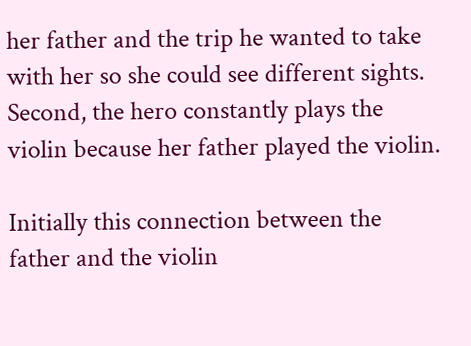her father and the trip he wanted to take with her so she could see different sights. Second, the hero constantly plays the violin because her father played the violin.

Initially this connection between the father and the violin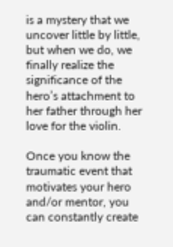is a mystery that we uncover little by little, but when we do, we finally realize the significance of the hero’s attachment to her father through her love for the violin.

Once you know the traumatic event that motivates your hero and/or mentor, you can constantly create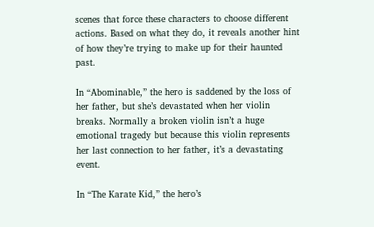scenes that force these characters to choose different actions. Based on what they do, it reveals another hint of how they’re trying to make up for their haunted past.

In “Abominable,” the hero is saddened by the loss of her father, but she’s devastated when her violin breaks. Normally a broken violin isn’t a huge emotional tragedy but because this violin represents her last connection to her father, it’s a devastating event.

In “The Karate Kid,” the hero’s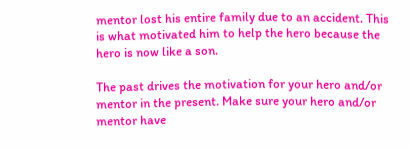mentor lost his entire family due to an accident. This is what motivated him to help the hero because the hero is now like a son.

The past drives the motivation for your hero and/or mentor in the present. Make sure your hero and/or mentor have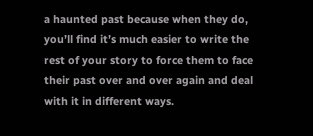a haunted past because when they do, you’ll find it’s much easier to write the rest of your story to force them to face their past over and over again and deal with it in different ways.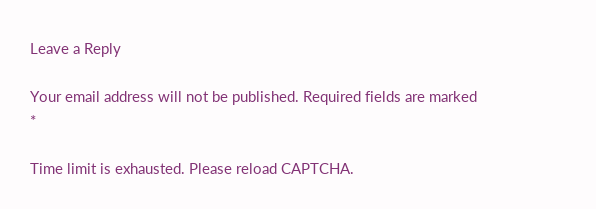Leave a Reply

Your email address will not be published. Required fields are marked *

Time limit is exhausted. Please reload CAPTCHA.